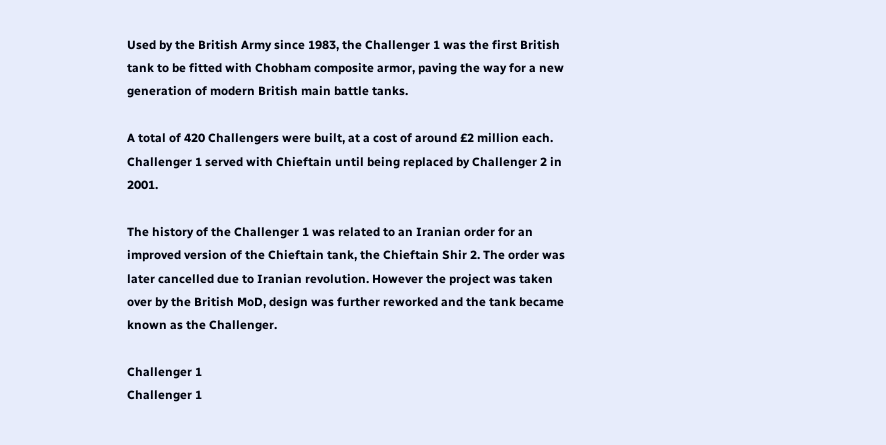Used by the British Army since 1983, the Challenger 1 was the first British tank to be fitted with Chobham composite armor, paving the way for a new generation of modern British main battle tanks.

A total of 420 Challengers were built, at a cost of around £2 million each. Challenger 1 served with Chieftain until being replaced by Challenger 2 in 2001.

The history of the Challenger 1 was related to an Iranian order for an improved version of the Chieftain tank, the Chieftain Shir 2. The order was later cancelled due to Iranian revolution. However the project was taken over by the British MoD, design was further reworked and the tank became known as the Challenger.

Challenger 1
Challenger 1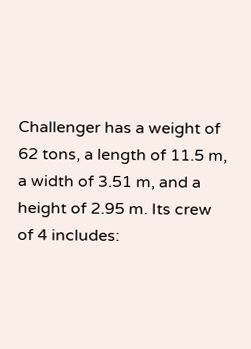Challenger has a weight of 62 tons, a length of 11.5 m, a width of 3.51 m, and a height of 2.95 m. Its crew of 4 includes: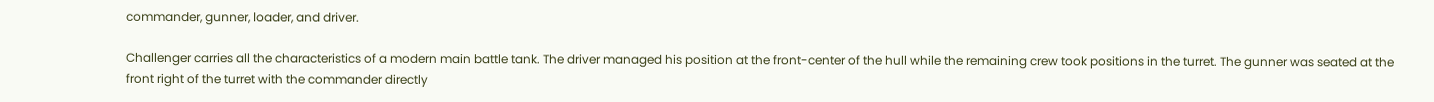commander, gunner, loader, and driver.

Challenger carries all the characteristics of a modern main battle tank. The driver managed his position at the front-center of the hull while the remaining crew took positions in the turret. The gunner was seated at the front right of the turret with the commander directly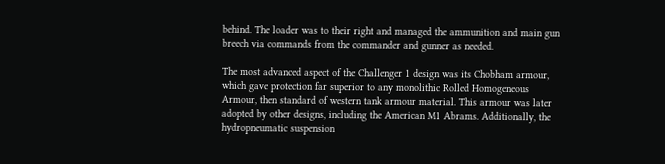behind. The loader was to their right and managed the ammunition and main gun breech via commands from the commander and gunner as needed.

The most advanced aspect of the Challenger 1 design was its Chobham armour, which gave protection far superior to any monolithic Rolled Homogeneous Armour, then standard of western tank armour material. This armour was later adopted by other designs, including the American M1 Abrams. Additionally, the hydropneumatic suspension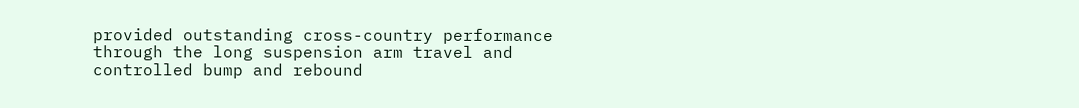provided outstanding cross-country performance through the long suspension arm travel and controlled bump and rebound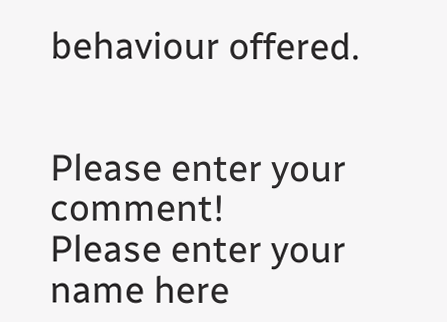behaviour offered.


Please enter your comment!
Please enter your name here